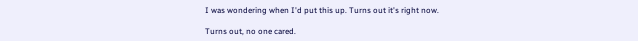I was wondering when I'd put this up. Turns out it's right now.

Turns out, no one cared.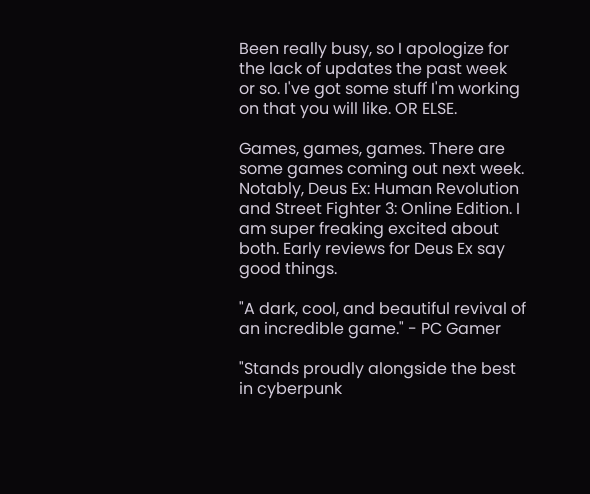Been really busy, so I apologize for the lack of updates the past week or so. I've got some stuff I'm working on that you will like. OR ELSE.

Games, games, games. There are some games coming out next week. Notably, Deus Ex: Human Revolution and Street Fighter 3: Online Edition. I am super freaking excited about both. Early reviews for Deus Ex say good things.

"A dark, cool, and beautiful revival of an incredible game." - PC Gamer

"Stands proudly alongside the best in cyberpunk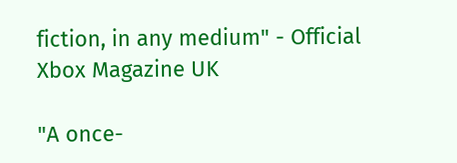fiction, in any medium" - Official Xbox Magazine UK

"A once-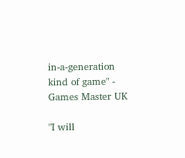in-a-generation kind of game" - Games Master UK

"I will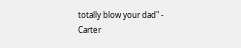totally blow your dad" - Carter